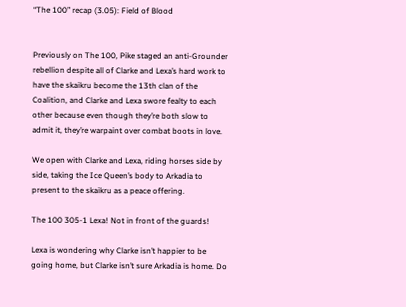“The 100” recap (3.05): Field of Blood


Previously on The 100, Pike staged an anti-Grounder rebellion despite all of Clarke and Lexa’s hard work to have the skaikru become the 13th clan of the Coalition, and Clarke and Lexa swore fealty to each other because even though they’re both slow to admit it, they’re warpaint over combat boots in love.

We open with Clarke and Lexa, riding horses side by side, taking the Ice Queen’s body to Arkadia to present to the skaikru as a peace offering.

The 100 305-1 Lexa! Not in front of the guards!

Lexa is wondering why Clarke isn’t happier to be going home, but Clarke isn’t sure Arkadia is home. Do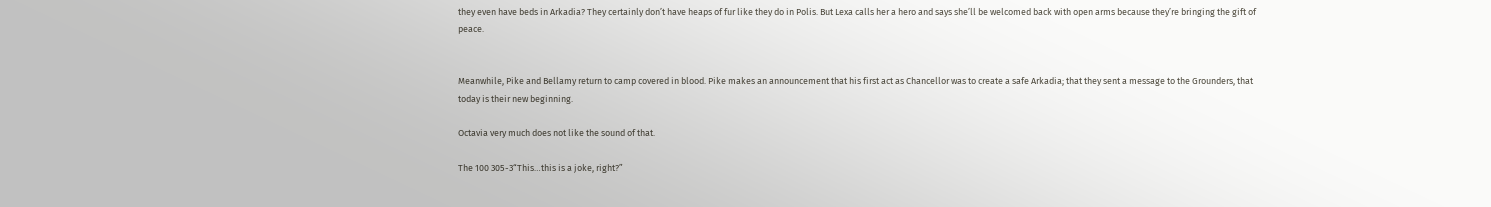they even have beds in Arkadia? They certainly don’t have heaps of fur like they do in Polis. But Lexa calls her a hero and says she’ll be welcomed back with open arms because they’re bringing the gift of peace.


Meanwhile, Pike and Bellamy return to camp covered in blood. Pike makes an announcement that his first act as Chancellor was to create a safe Arkadia; that they sent a message to the Grounders, that today is their new beginning.

Octavia very much does not like the sound of that.

The 100 305-3“This…this is a joke, right?”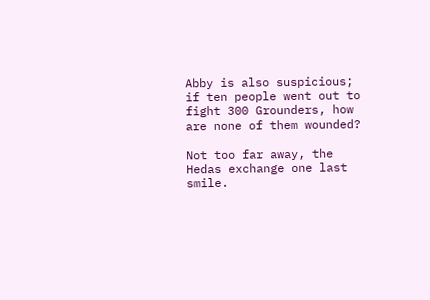Abby is also suspicious; if ten people went out to fight 300 Grounders, how are none of them wounded?

Not too far away, the Hedas exchange one last smile.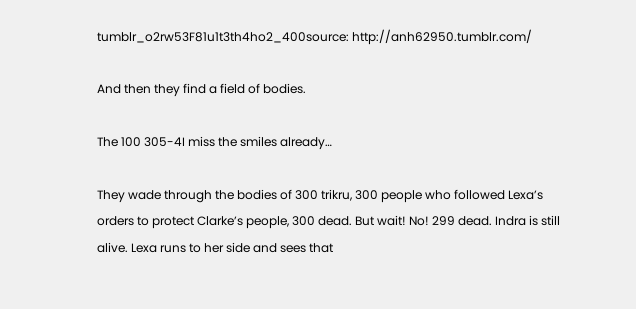tumblr_o2rw53F81u1t3th4ho2_400source: http://anh62950.tumblr.com/

And then they find a field of bodies.

The 100 305-4I miss the smiles already…

They wade through the bodies of 300 trikru, 300 people who followed Lexa’s orders to protect Clarke’s people, 300 dead. But wait! No! 299 dead. Indra is still alive. Lexa runs to her side and sees that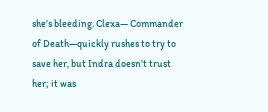she’s bleeding. Clexa— Commander of Death—quickly rushes to try to save her, but Indra doesn’t trust her; it was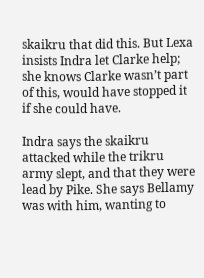skaikru that did this. But Lexa insists Indra let Clarke help; she knows Clarke wasn’t part of this, would have stopped it if she could have.

Indra says the skaikru attacked while the trikru army slept, and that they were lead by Pike. She says Bellamy was with him, wanting to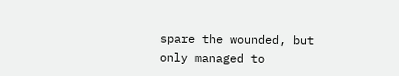spare the wounded, but only managed to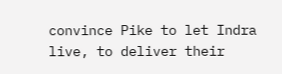convince Pike to let Indra live, to deliver their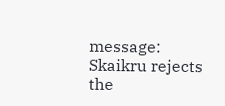message: Skaikru rejects the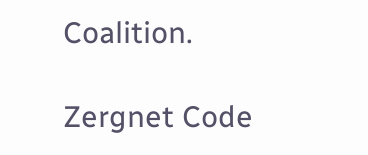Coalition.

Zergnet Code